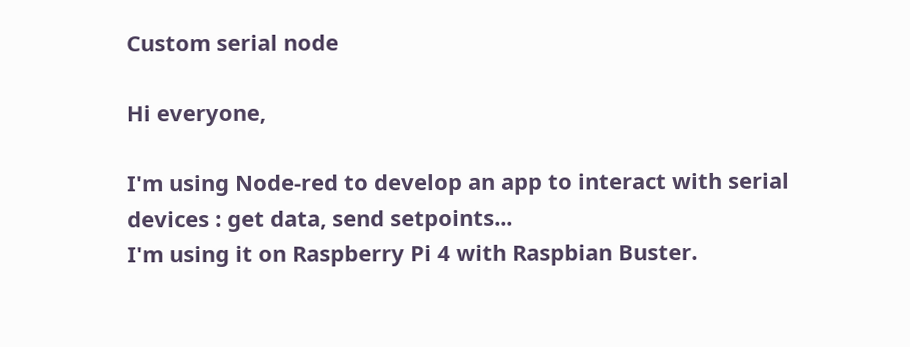Custom serial node

Hi everyone,

I'm using Node-red to develop an app to interact with serial devices : get data, send setpoints...
I'm using it on Raspberry Pi 4 with Raspbian Buster.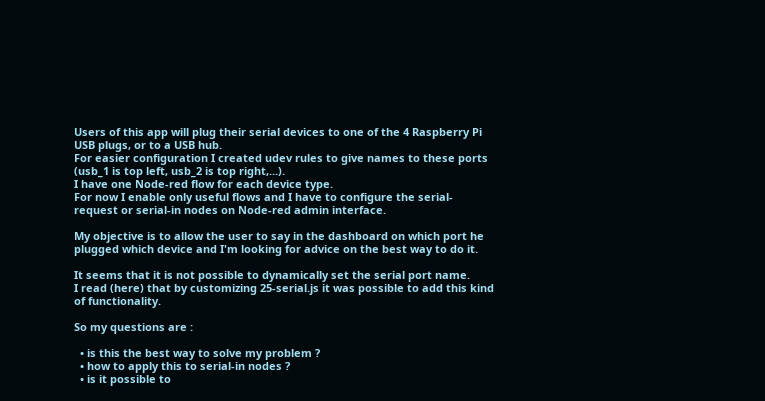Users of this app will plug their serial devices to one of the 4 Raspberry Pi USB plugs, or to a USB hub.
For easier configuration I created udev rules to give names to these ports (usb_1 is top left, usb_2 is top right,...).
I have one Node-red flow for each device type.
For now I enable only useful flows and I have to configure the serial-request or serial-in nodes on Node-red admin interface.

My objective is to allow the user to say in the dashboard on which port he plugged which device and I'm looking for advice on the best way to do it.

It seems that it is not possible to dynamically set the serial port name.
I read (here) that by customizing 25-serial.js it was possible to add this kind of functionality.

So my questions are :

  • is this the best way to solve my problem ?
  • how to apply this to serial-in nodes ?
  • is it possible to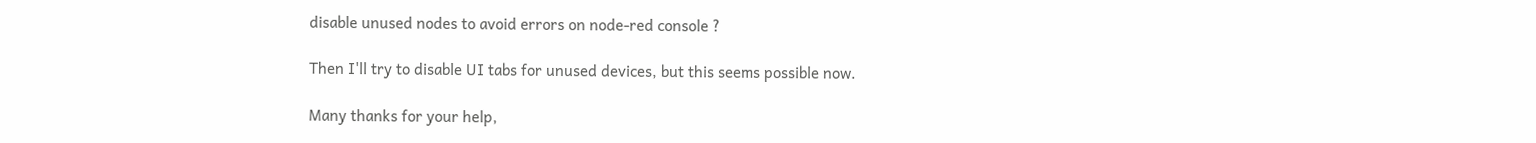disable unused nodes to avoid errors on node-red console ?

Then I'll try to disable UI tabs for unused devices, but this seems possible now.

Many thanks for your help,